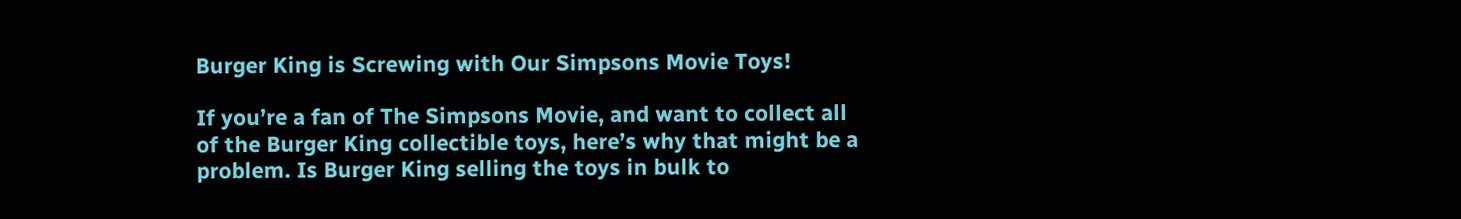Burger King is Screwing with Our Simpsons Movie Toys!

If you’re a fan of The Simpsons Movie, and want to collect all of the Burger King collectible toys, here’s why that might be a problem. Is Burger King selling the toys in bulk to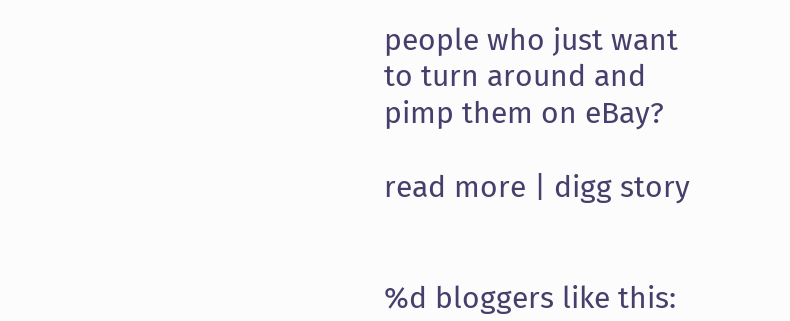people who just want to turn around and pimp them on eBay?

read more | digg story


%d bloggers like this: